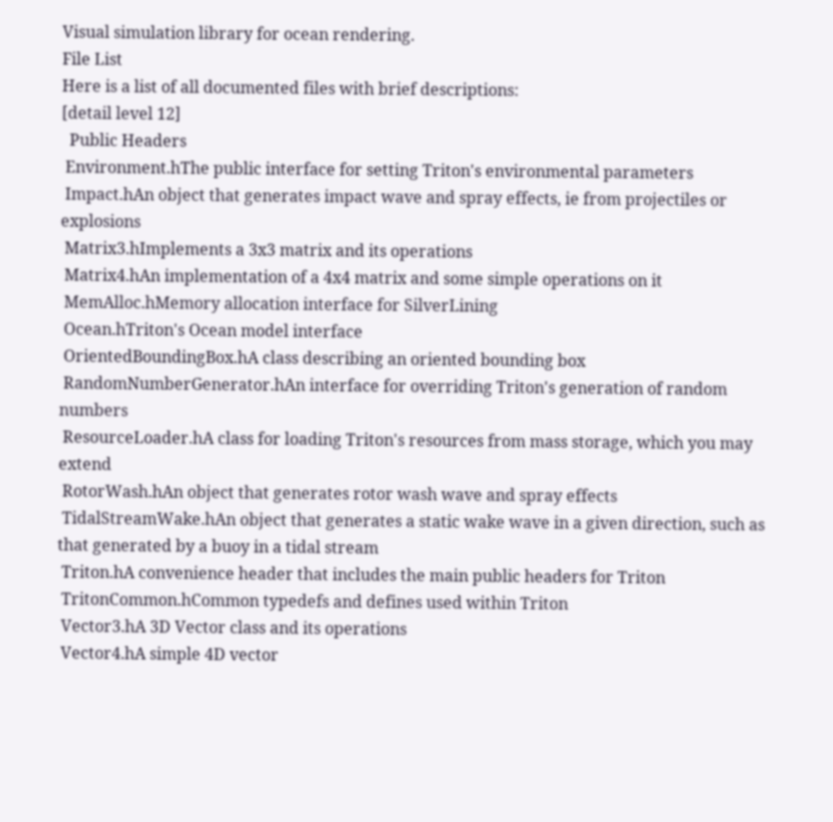Visual simulation library for ocean rendering.
File List
Here is a list of all documented files with brief descriptions:
[detail level 12]
  Public Headers
 Environment.hThe public interface for setting Triton's environmental parameters
 Impact.hAn object that generates impact wave and spray effects, ie from projectiles or explosions
 Matrix3.hImplements a 3x3 matrix and its operations
 Matrix4.hAn implementation of a 4x4 matrix and some simple operations on it
 MemAlloc.hMemory allocation interface for SilverLining
 Ocean.hTriton's Ocean model interface
 OrientedBoundingBox.hA class describing an oriented bounding box
 RandomNumberGenerator.hAn interface for overriding Triton's generation of random numbers
 ResourceLoader.hA class for loading Triton's resources from mass storage, which you may extend
 RotorWash.hAn object that generates rotor wash wave and spray effects
 TidalStreamWake.hAn object that generates a static wake wave in a given direction, such as that generated by a buoy in a tidal stream
 Triton.hA convenience header that includes the main public headers for Triton
 TritonCommon.hCommon typedefs and defines used within Triton
 Vector3.hA 3D Vector class and its operations
 Vector4.hA simple 4D vector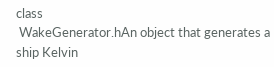class
 WakeGenerator.hAn object that generates a ship Kelvin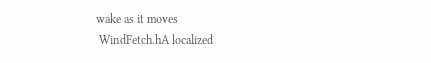wake as it moves
 WindFetch.hA localized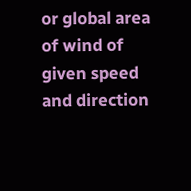or global area of wind of given speed and direction